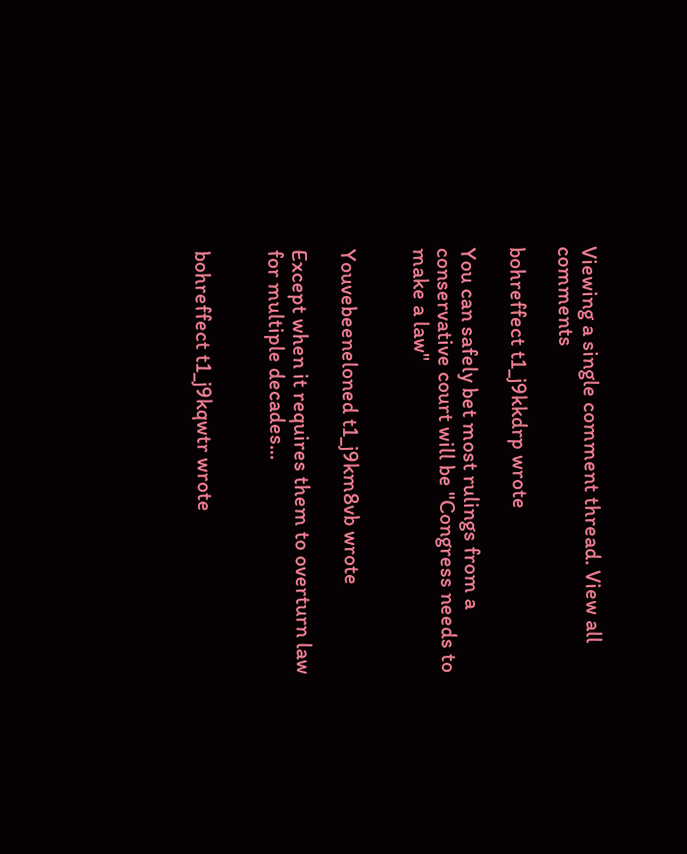Viewing a single comment thread. View all comments

bohreffect t1_j9kkdrp wrote

You can safely bet most rulings from a conservative court will be "Congress needs to make a law"


Youvebeeneloned t1_j9km8vb wrote

Except when it requires them to overturn law for multiple decades...


bohreffect t1_j9kqwtr wrote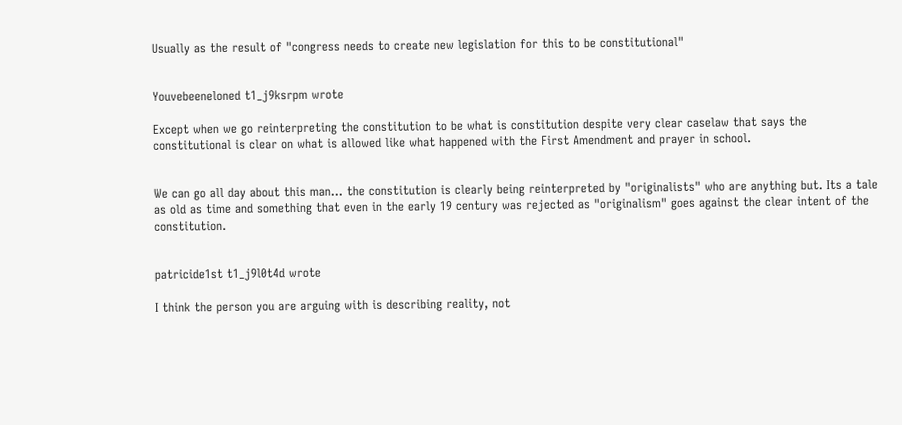Usually as the result of "congress needs to create new legislation for this to be constitutional"


Youvebeeneloned t1_j9ksrpm wrote

Except when we go reinterpreting the constitution to be what is constitution despite very clear caselaw that says the constitutional is clear on what is allowed like what happened with the First Amendment and prayer in school.


We can go all day about this man... the constitution is clearly being reinterpreted by "originalists" who are anything but. Its a tale as old as time and something that even in the early 19 century was rejected as "originalism" goes against the clear intent of the constitution.


patricide1st t1_j9l0t4d wrote

I think the person you are arguing with is describing reality, not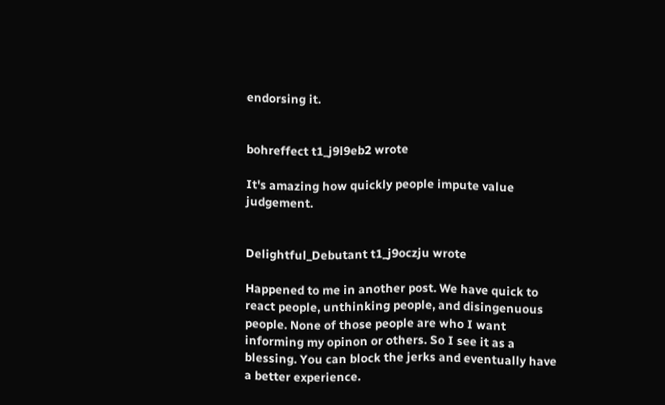endorsing it.


bohreffect t1_j9l9eb2 wrote

It's amazing how quickly people impute value judgement.


Delightful_Debutant t1_j9oczju wrote

Happened to me in another post. We have quick to react people, unthinking people, and disingenuous people. None of those people are who I want informing my opinon or others. So I see it as a blessing. You can block the jerks and eventually have a better experience.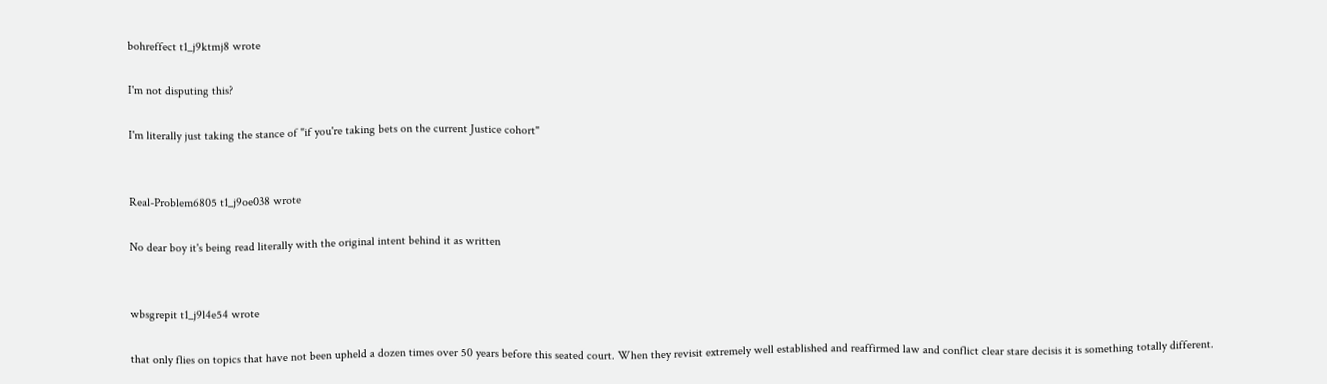bohreffect t1_j9ktmj8 wrote

I'm not disputing this?

I'm literally just taking the stance of "if you're taking bets on the current Justice cohort"


Real-Problem6805 t1_j9oe038 wrote

No dear boy it's being read literally with the original intent behind it as written


wbsgrepit t1_j9l4e54 wrote

that only flies on topics that have not been upheld a dozen times over 50 years before this seated court. When they revisit extremely well established and reaffirmed law and conflict clear stare decisis it is something totally different.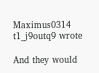Maximus0314 t1_j9outq9 wrote

And they would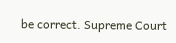be correct. Supreme Court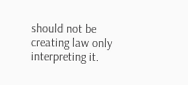should not be creating law only interpreting it.